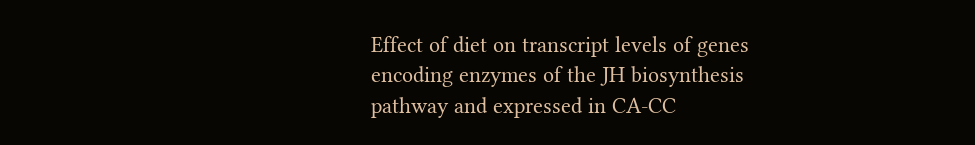Effect of diet on transcript levels of genes encoding enzymes of the JH biosynthesis pathway and expressed in CA-CC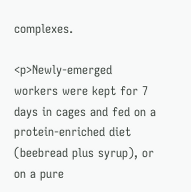complexes.

<p>Newly-emerged workers were kept for 7 days in cages and fed on a protein-enriched diet (beebread plus syrup), or on a pure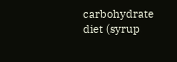carbohydrate diet (syrup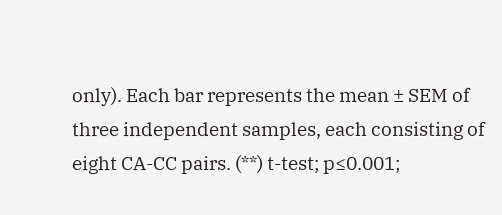only). Each bar represents the mean ± SEM of three independent samples, each consisting of eight CA-CC pairs. (**) t-test; p≤0.001;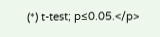(*) t-test; p≤0.05.</p>